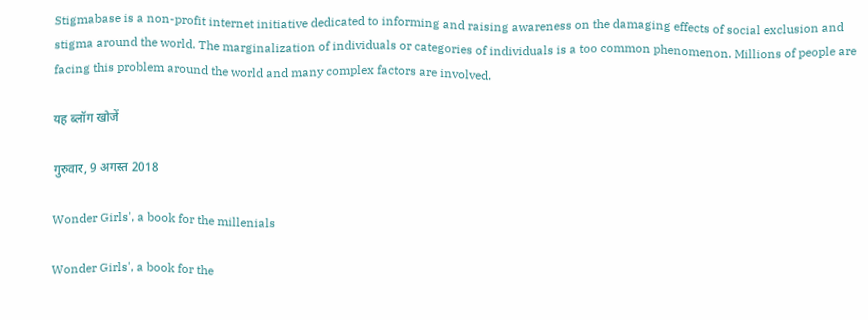Stigmabase is a non-profit internet initiative dedicated to informing and raising awareness on the damaging effects of social exclusion and stigma around the world. The marginalization of individuals or categories of individuals is a too common phenomenon. Millions of people are facing this problem around the world and many complex factors are involved.

यह ब्लॉग खोजें

गुरुवार, 9 अगस्त 2018

Wonder Girls', a book for the millenials

Wonder Girls', a book for the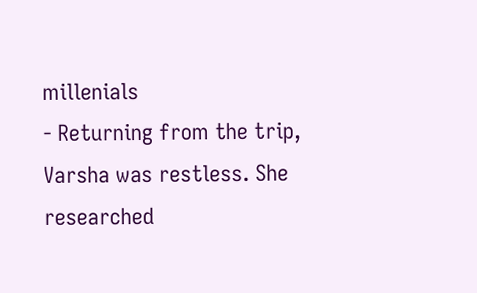millenials
- Returning from the trip, Varsha was restless. She researched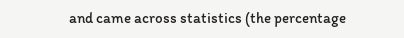and came across statistics (the percentage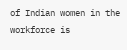of Indian women in the workforce is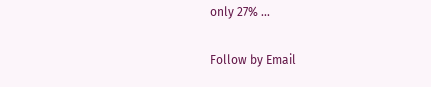only 27% ...

Follow by Email